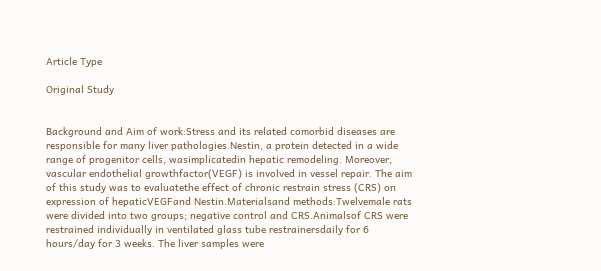Article Type

Original Study


Background and Aim of work:Stress and its related comorbid diseases are responsible for many liver pathologies.Nestin, a protein detected in a wide range of progenitor cells, wasimplicatedin hepatic remodeling. Moreover, vascular endothelial growthfactor(VEGF) is involved in vessel repair. The aim of this study was to evaluatethe effect of chronic restrain stress (CRS) on expression of hepaticVEGFand Nestin.Materialsand methods:Twelvemale rats were divided into two groups; negative control and CRS.Animalsof CRS were restrained individually in ventilated glass tube restrainersdaily for 6 hours/day for 3 weeks. The liver samples were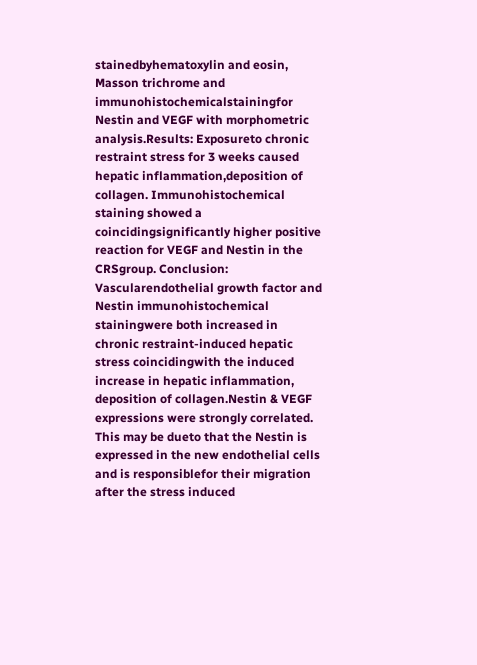stainedbyhematoxylin and eosin, Masson trichrome and immunohistochemicalstainingfor Nestin and VEGF with morphometric analysis.Results: Exposureto chronic restraint stress for 3 weeks caused hepatic inflammation,deposition of collagen. Immunohistochemical staining showed a coincidingsignificantly higher positive reaction for VEGF and Nestin in the CRSgroup. Conclusion: Vascularendothelial growth factor and Nestin immunohistochemical stainingwere both increased in chronic restraint-induced hepatic stress coincidingwith the induced increase in hepatic inflammation, deposition of collagen.Nestin & VEGF expressions were strongly correlated. This may be dueto that the Nestin is expressed in the new endothelial cells and is responsiblefor their migration after the stress induced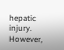hepatic injury. However,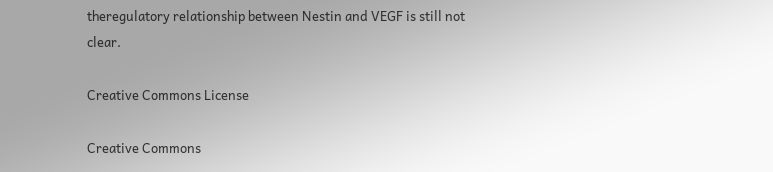theregulatory relationship between Nestin and VEGF is still not clear.

Creative Commons License

Creative Commons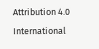Attribution 4.0 International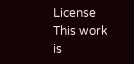License
This work is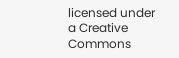licensed under a Creative Commons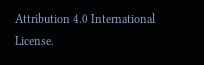Attribution 4.0 International License.